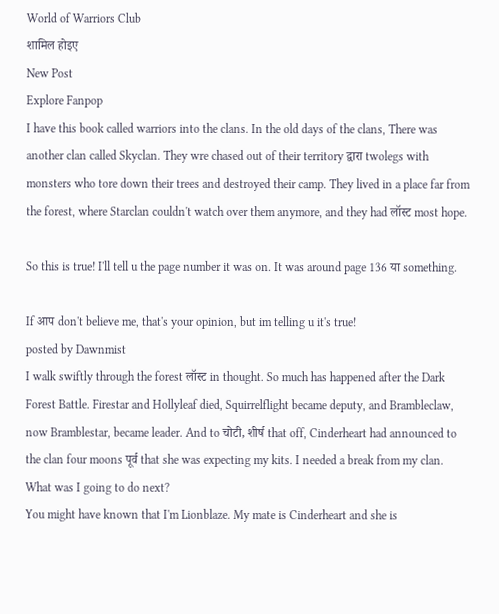World of Warriors Club
शामिल होइए
New Post
Explore Fanpop
I have this book called warriors into the clans. In the old days of the clans, There was another clan called Skyclan. They wre chased out of their territory द्वारा twolegs with monsters who tore down their trees and destroyed their camp. They lived in a place far from the forest, where Starclan couldn't watch over them anymore, and they had लॉस्ट most hope.

So this is true! I'll tell u the page number it was on. It was around page 136 या something.

If आप don't believe me, that's your opinion, but im telling u it's true!
posted by Dawnmist
I walk swiftly through the forest लॉस्ट in thought. So much has happened after the Dark Forest Battle. Firestar and Hollyleaf died, Squirrelflight became deputy, and Brambleclaw, now Bramblestar, became leader. And to चोटी, शीर्ष that off, Cinderheart had announced to the clan four moons पूर्व that she was expecting my kits. I needed a break from my clan. What was I going to do next?
You might have known that I'm Lionblaze. My mate is Cinderheart and she is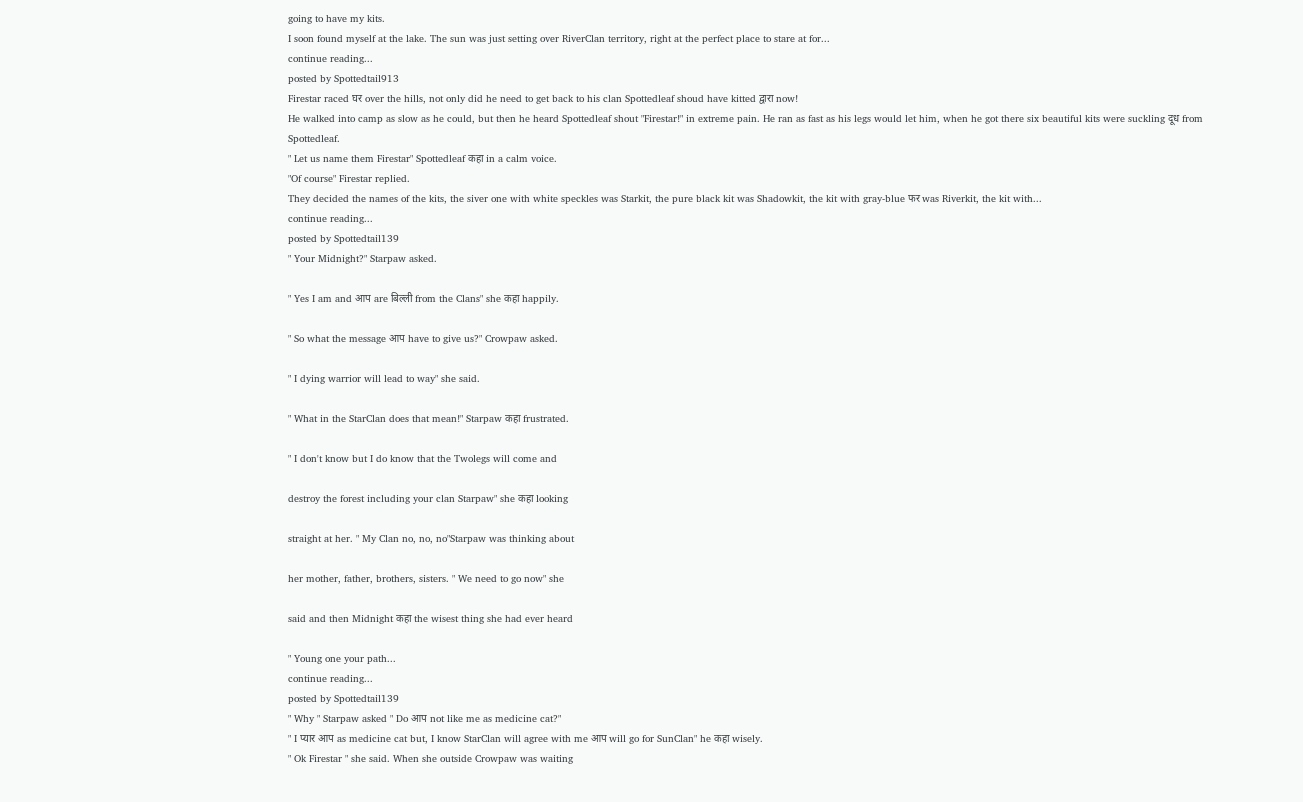going to have my kits.
I soon found myself at the lake. The sun was just setting over RiverClan territory, right at the perfect place to stare at for...
continue reading...
posted by Spottedtail913
Firestar raced घर over the hills, not only did he need to get back to his clan Spottedleaf shoud have kitted द्वारा now!
He walked into camp as slow as he could, but then he heard Spottedleaf shout "Firestar!" in extreme pain. He ran as fast as his legs would let him, when he got there six beautiful kits were suckling दूध from Spottedleaf.
" Let us name them Firestar" Spottedleaf कहा in a calm voice.
"Of course" Firestar replied.
They decided the names of the kits, the siver one with white speckles was Starkit, the pure black kit was Shadowkit, the kit with gray-blue फर was Riverkit, the kit with...
continue reading...
posted by Spottedtail139
" Your Midnight?" Starpaw asked.

" Yes I am and आप are बिल्ली from the Clans" she कहा happily.

" So what the message आप have to give us?" Crowpaw asked.

" I dying warrior will lead to way" she said.

" What in the StarClan does that mean!" Starpaw कहा frustrated.

" I don't know but I do know that the Twolegs will come and

destroy the forest including your clan Starpaw" she कहा looking

straight at her. " My Clan no, no, no"Starpaw was thinking about

her mother, father, brothers, sisters. " We need to go now" she

said and then Midnight कहा the wisest thing she had ever heard

" Young one your path...
continue reading...
posted by Spottedtail139
" Why " Starpaw asked " Do आप not like me as medicine cat?"
" I प्यार आप as medicine cat but, I know StarClan will agree with me आप will go for SunClan" he कहा wisely.
" Ok Firestar " she said. When she outside Crowpaw was waiting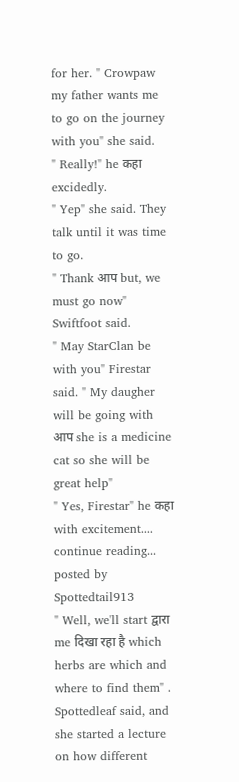for her. " Crowpaw my father wants me to go on the journey with you" she said.
" Really!" he कहा excidedly.
" Yep" she said. They talk until it was time to go.
" Thank आप but, we must go now" Swiftfoot said.
" May StarClan be with you" Firestar said. " My daugher will be going with आप she is a medicine cat so she will be great help"
" Yes, Firestar" he कहा with excitement....
continue reading...
posted by Spottedtail913
" Well, we'll start द्वारा me दिखा रहा है which herbs are which and where to find them" . Spottedleaf said, and she started a lecture on how different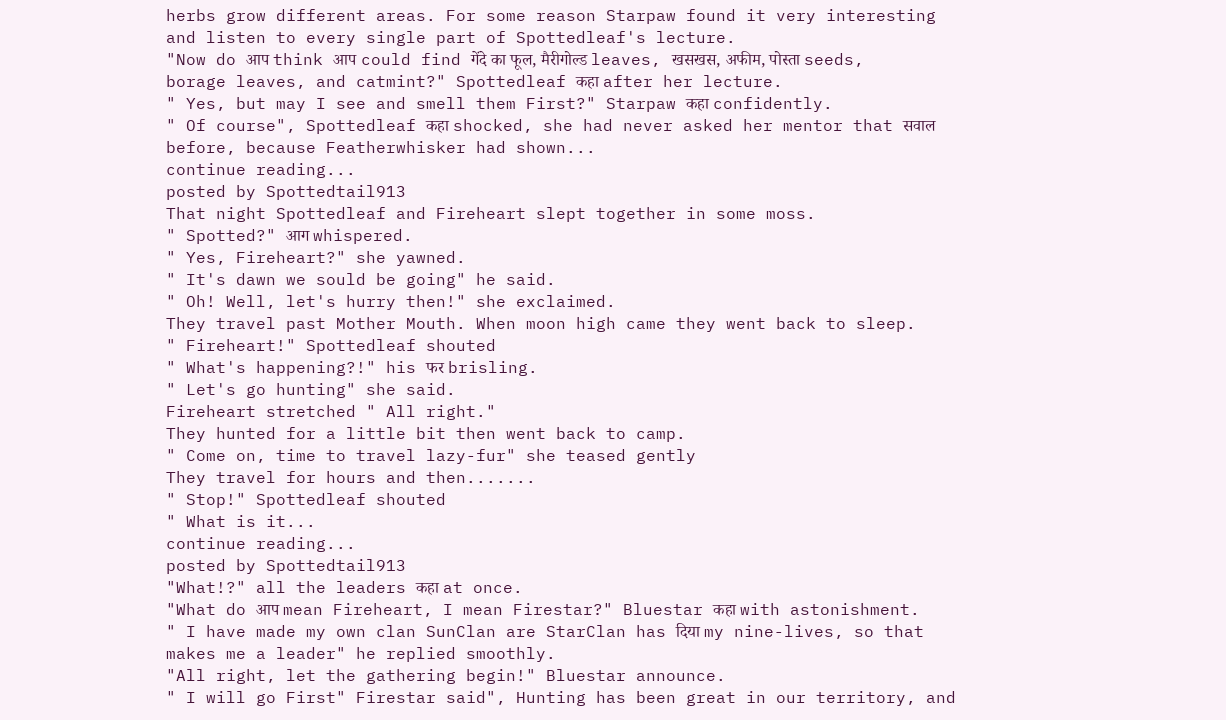herbs grow different areas. For some reason Starpaw found it very interesting and listen to every single part of Spottedleaf's lecture.
"Now do आप think आप could find गेंदे का फूल, मैरीगोल्ड leaves, खसखस, अफीम, पोस्ता seeds, borage leaves, and catmint?" Spottedleaf कहा after her lecture.
" Yes, but may I see and smell them First?" Starpaw कहा confidently.
" Of course", Spottedleaf कहा shocked, she had never asked her mentor that सवाल before, because Featherwhisker had shown...
continue reading...
posted by Spottedtail913
That night Spottedleaf and Fireheart slept together in some moss.
" Spotted?" आग whispered.
" Yes, Fireheart?" she yawned.
" It's dawn we sould be going" he said.
" Oh! Well, let's hurry then!" she exclaimed.
They travel past Mother Mouth. When moon high came they went back to sleep.
" Fireheart!" Spottedleaf shouted
" What's happening?!" his फर brisling.
" Let's go hunting" she said.
Fireheart stretched " All right."
They hunted for a little bit then went back to camp.
" Come on, time to travel lazy-fur" she teased gently
They travel for hours and then.......
" Stop!" Spottedleaf shouted
" What is it...
continue reading...
posted by Spottedtail913
"What!?" all the leaders कहा at once.
"What do आप mean Fireheart, I mean Firestar?" Bluestar कहा with astonishment.
" I have made my own clan SunClan are StarClan has दिया my nine-lives, so that makes me a leader" he replied smoothly.
"All right, let the gathering begin!" Bluestar announce.
" I will go First" Firestar said", Hunting has been great in our territory, and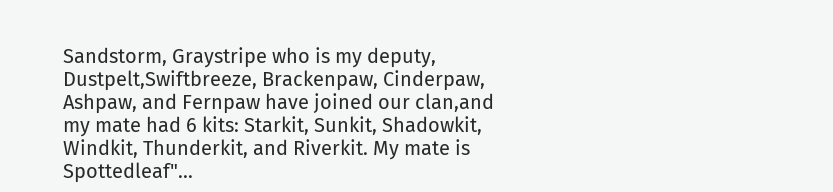Sandstorm, Graystripe who is my deputy, Dustpelt,Swiftbreeze, Brackenpaw, Cinderpaw, Ashpaw, and Fernpaw have joined our clan,and my mate had 6 kits: Starkit, Sunkit, Shadowkit, Windkit, Thunderkit, and Riverkit. My mate is Spottedleaf"...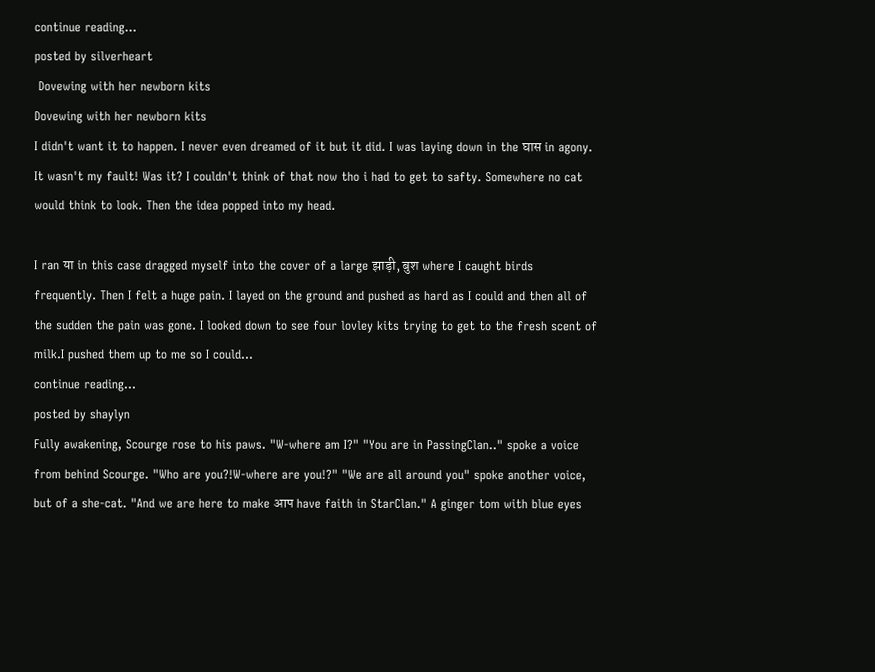continue reading...
posted by silverheart
 Dovewing with her newborn kits
Dovewing with her newborn kits
I didn't want it to happen. I never even dreamed of it but it did. I was laying down in the घास in agony. It wasn't my fault! Was it? I couldn't think of that now tho i had to get to safty. Somewhere no cat would think to look. Then the idea popped into my head.

I ran या in this case dragged myself into the cover of a large झाड़ी, बुश where I caught birds frequently. Then I felt a huge pain. I layed on the ground and pushed as hard as I could and then all of the sudden the pain was gone. I looked down to see four lovley kits trying to get to the fresh scent of milk.I pushed them up to me so I could...
continue reading...
posted by shaylyn
Fully awakening, Scourge rose to his paws. "W-where am I?" "You are in PassingClan.." spoke a voice from behind Scourge. "Who are you?!W-where are you!?" "We are all around you" spoke another voice, but of a she-cat. "And we are here to make आप have faith in StarClan." A ginger tom with blue eyes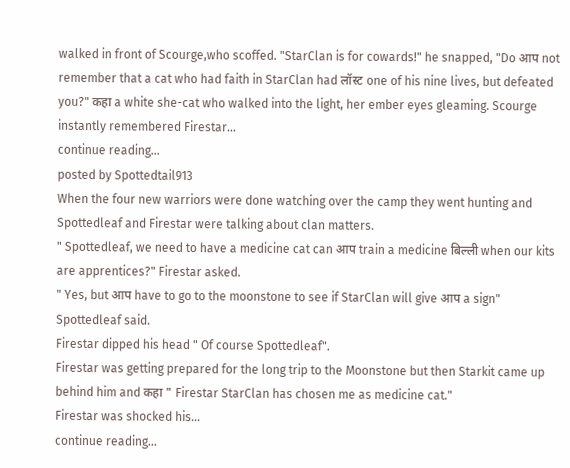walked in front of Scourge,who scoffed. "StarClan is for cowards!" he snapped, "Do आप not remember that a cat who had faith in StarClan had लॉस्ट one of his nine lives, but defeated you?" कहा a white she-cat who walked into the light, her ember eyes gleaming. Scourge instantly remembered Firestar...
continue reading...
posted by Spottedtail913
When the four new warriors were done watching over the camp they went hunting and Spottedleaf and Firestar were talking about clan matters.
" Spottedleaf, we need to have a medicine cat can आप train a medicine बिल्ली when our kits are apprentices?" Firestar asked.
" Yes, but आप have to go to the moonstone to see if StarClan will give आप a sign" Spottedleaf said.
Firestar dipped his head " Of course Spottedleaf".
Firestar was getting prepared for the long trip to the Moonstone but then Starkit came up behind him and कहा " Firestar StarClan has chosen me as medicine cat."
Firestar was shocked his...
continue reading...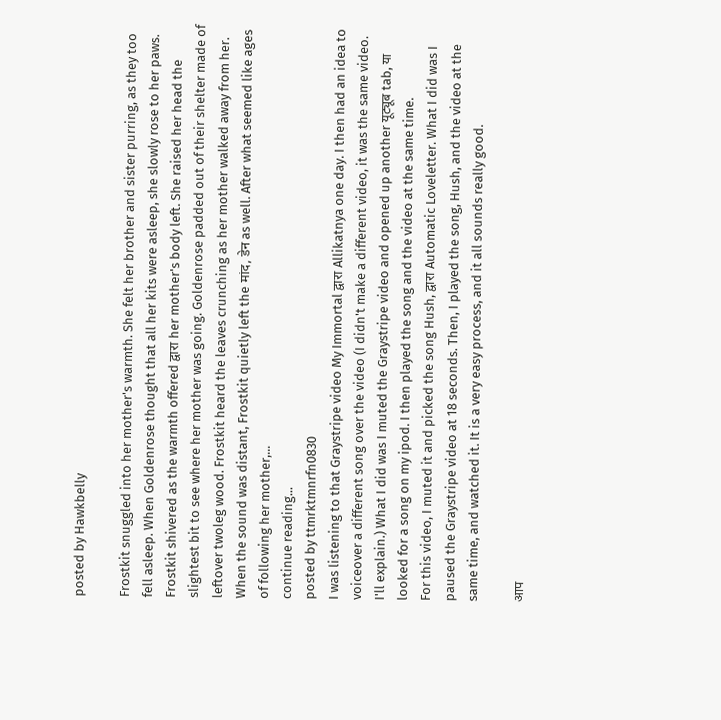posted by Hawkbelly

Frostkit snuggled into her mother's warmth. She felt her brother and sister purring, as they too fell asleep. When Goldenrose thought that all her kits were asleep, she slowly rose to her paws. Frostkit shivered as the warmth offered द्वारा her mother's body left. She raised her head the slightest bit to see where her mother was going. Goldenrose padded out of their shelter made of leftover twoleg wood. Frostkit heard the leaves crunching as her mother walked away from her. When the sound was distant, Frostkit quietly left the मांद, डेन as well. After what seemed like ages of following her mother,...
continue reading...
posted by ttmrktmnrfn0830
I was listening to that Graystripe video My Immortal द्वारा Allikatnya one day. I then had an idea to voiceover a different song over the video (I didn't make a different video, it was the same video. I'll explain.) What I did was I muted the Graystripe video and opened up another यूट्यूब tab, या looked for a song on my ipod. I then played the song and the video at the same time.
For this video, I muted it and picked the song Hush, द्वारा Automatic Loveletter. What I did was I paused the Graystripe video at 18 seconds. Then, I played the song, Hush, and the video at the same time, and watched it. It is a very easy process, and it all sounds really good.

आप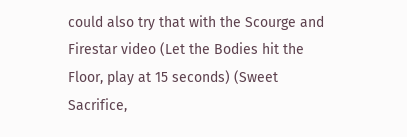could also try that with the Scourge and Firestar video (Let the Bodies hit the Floor, play at 15 seconds) (Sweet Sacrifice,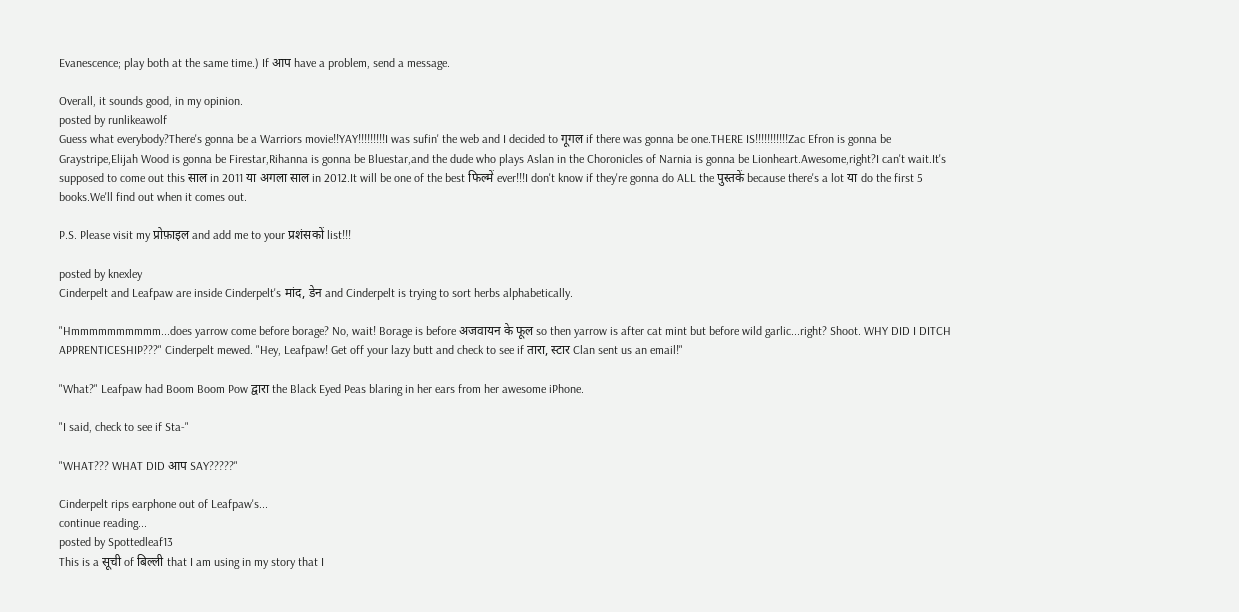Evanescence; play both at the same time.) If आप have a problem, send a message.

Overall, it sounds good, in my opinion.
posted by runlikeawolf
Guess what everybody?There's gonna be a Warriors movie!!YAY!!!!!!!!!I was sufin' the web and I decided to गूगल if there was gonna be one.THERE IS!!!!!!!!!!!Zac Efron is gonna be Graystripe,Elijah Wood is gonna be Firestar,Rihanna is gonna be Bluestar,and the dude who plays Aslan in the Choronicles of Narnia is gonna be Lionheart.Awesome,right?I can't wait.It's supposed to come out this साल in 2011 या अगला साल in 2012.It will be one of the best फिल्में ever!!!I don't know if they're gonna do ALL the पुस्तकें because there's a lot या do the first 5 books.We'll find out when it comes out.

P.S. Please visit my प्रोफ़ाइल and add me to your प्रशंसकों list!!!

posted by knexley
Cinderpelt and Leafpaw are inside Cinderpelt's मांद, डेन and Cinderpelt is trying to sort herbs alphabetically.

"Hmmmmmmmmmm...does yarrow come before borage? No, wait! Borage is before अजवायन के फूल so then yarrow is after cat mint but before wild garlic...right? Shoot. WHY DID I DITCH APPRENTICESHIP???" Cinderpelt mewed. "Hey, Leafpaw! Get off your lazy butt and check to see if तारा, स्टार Clan sent us an email!"

"What?" Leafpaw had Boom Boom Pow द्वारा the Black Eyed Peas blaring in her ears from her awesome iPhone.

"I said, check to see if Sta-"

"WHAT??? WHAT DID आप SAY?????"

Cinderpelt rips earphone out of Leafpaw's...
continue reading...
posted by Spottedleaf13
This is a सूची of बिल्ली that I am using in my story that I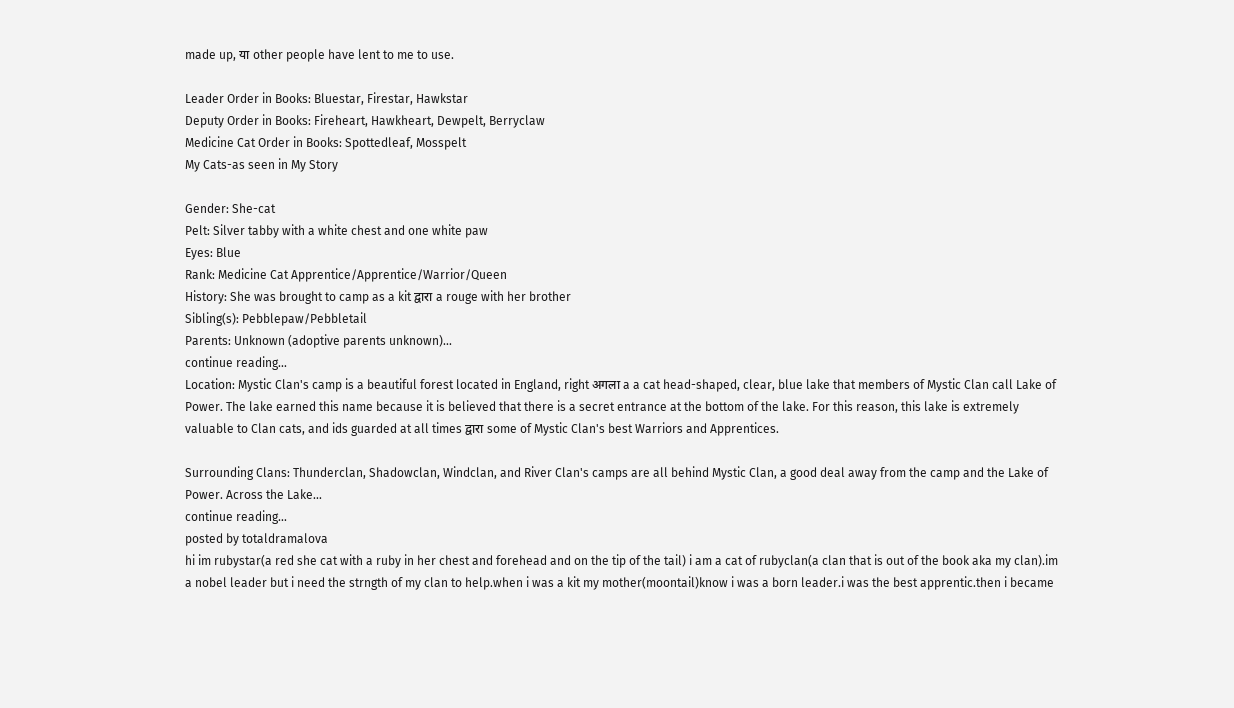made up, या other people have lent to me to use.

Leader Order in Books: Bluestar, Firestar, Hawkstar
Deputy Order in Books: Fireheart, Hawkheart, Dewpelt, Berryclaw
Medicine Cat Order in Books: Spottedleaf, Mosspelt
My Cats-as seen in My Story

Gender: She-cat
Pelt: Silver tabby with a white chest and one white paw
Eyes: Blue
Rank: Medicine Cat Apprentice/Apprentice/Warrior/Queen
History: She was brought to camp as a kit द्वारा a rouge with her brother
Sibling(s): Pebblepaw/Pebbletail
Parents: Unknown (adoptive parents unknown)...
continue reading...
Location: Mystic Clan's camp is a beautiful forest located in England, right अगला a a cat head-shaped, clear, blue lake that members of Mystic Clan call Lake of Power. The lake earned this name because it is believed that there is a secret entrance at the bottom of the lake. For this reason, this lake is extremely valuable to Clan cats, and ids guarded at all times द्वारा some of Mystic Clan's best Warriors and Apprentices.

Surrounding Clans: Thunderclan, Shadowclan, Windclan, and River Clan's camps are all behind Mystic Clan, a good deal away from the camp and the Lake of Power. Across the Lake...
continue reading...
posted by totaldramalova
hi im rubystar(a red she cat with a ruby in her chest and forehead and on the tip of the tail) i am a cat of rubyclan(a clan that is out of the book aka my clan).im a nobel leader but i need the strngth of my clan to help.when i was a kit my mother(moontail)know i was a born leader.i was the best apprentic.then i became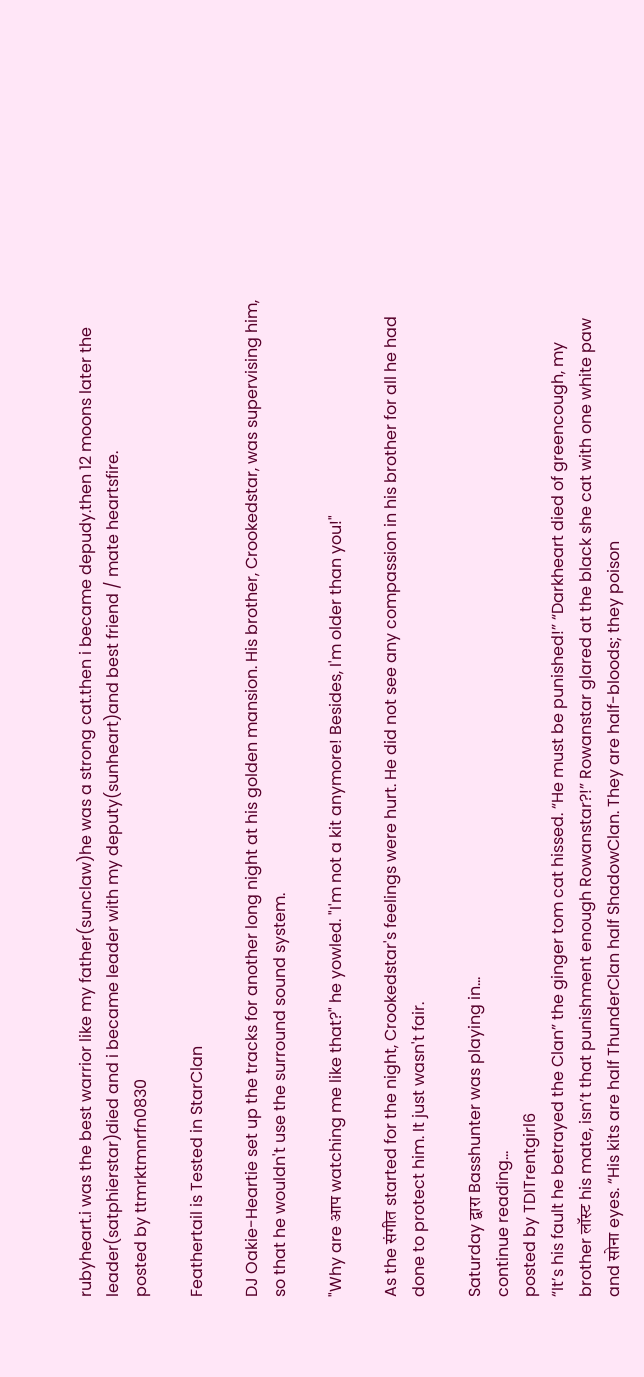rubyheart.i was the best warrior like my father(sunclaw)he was a strong cat.then i became depudy.then 12 moons later the leader(satphierstar)died and i became leader with my deputy(sunheart)and best friend / mate heartsfire.
posted by ttmrktmnrfn0830

Feathertail is Tested in StarClan

DJ Oakie-Heartie set up the tracks for another long night at his golden mansion. His brother, Crookedstar, was supervising him, so that he wouldn't use the surround sound system.

"Why are आप watching me like that?" he yowled. "I'm not a kit anymore! Besides, I'm older than you!"

As the संगीत started for the night, Crookedstar's feelings were hurt. He did not see any compassion in his brother for all he had done to protect him. It just wasn't fair.

Saturday द्वारा Basshunter was playing in...
continue reading...
posted by TDITrentgirl6
“It’s his fault he betrayed the Clan” the ginger tom cat hissed. “He must be punished!” “Darkheart died of greencough, my brother लॉस्ट his mate, isn’t that punishment enough Rowanstar?!” Rowanstar glared at the black she cat with one white paw and सोना eyes. “His kits are half ThunderClan half ShadowClan. They are half-bloods; they poison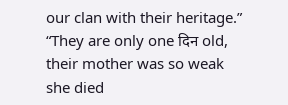our clan with their heritage.” “They are only one दिन old, their mother was so weak she died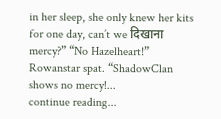in her sleep, she only knew her kits for one day, can’t we दिखाना mercy?” “No Hazelheart!” Rowanstar spat. “ShadowClan shows no mercy!...
continue reading...